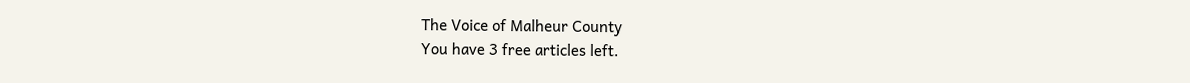The Voice of Malheur County
You have 3 free articles left.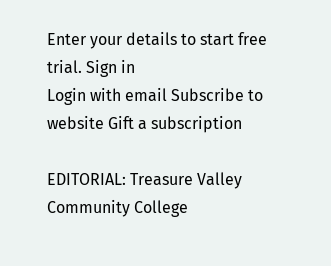Enter your details to start free trial. Sign in
Login with email Subscribe to website Gift a subscription

EDITORIAL: Treasure Valley Community College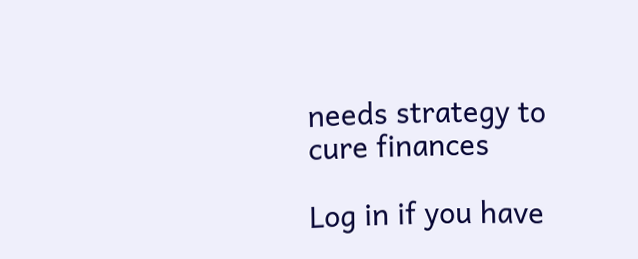needs strategy to cure finances

Log in if you have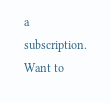a subscription. Want to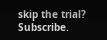skip the trial? Subscribe.